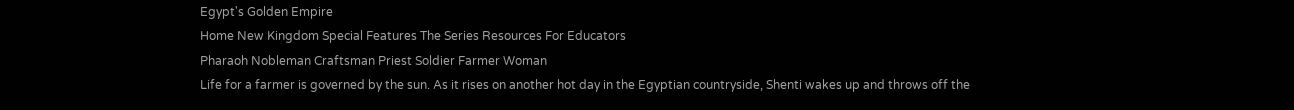Egypt's Golden Empire
Home New Kingdom Special Features The Series Resources For Educators
Pharaoh Nobleman Craftsman Priest Soldier Farmer Woman
Life for a farmer is governed by the sun. As it rises on another hot day in the Egyptian countryside, Shenti wakes up and throws off the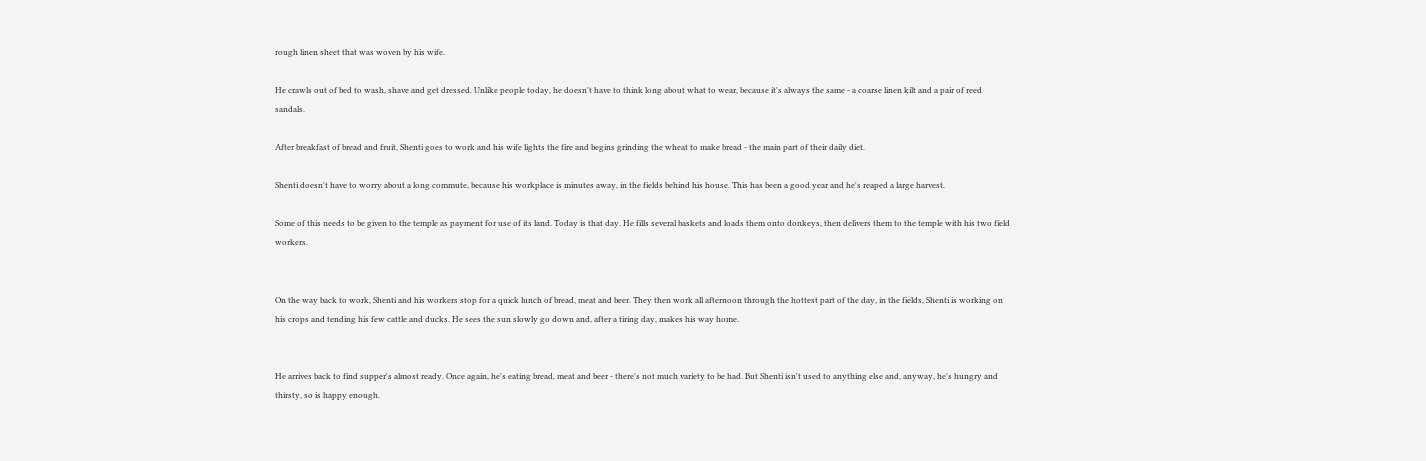rough linen sheet that was woven by his wife.

He crawls out of bed to wash, shave and get dressed. Unlike people today, he doesn't have to think long about what to wear, because it's always the same - a coarse linen kilt and a pair of reed sandals.

After breakfast of bread and fruit, Shenti goes to work and his wife lights the fire and begins grinding the wheat to make bread - the main part of their daily diet.

Shenti doesn't have to worry about a long commute, because his workplace is minutes away, in the fields behind his house. This has been a good year and he's reaped a large harvest.

Some of this needs to be given to the temple as payment for use of its land. Today is that day. He fills several baskets and loads them onto donkeys, then delivers them to the temple with his two field workers.


On the way back to work, Shenti and his workers stop for a quick lunch of bread, meat and beer. They then work all afternoon through the hottest part of the day, in the fields, Shenti is working on his crops and tending his few cattle and ducks. He sees the sun slowly go down and, after a tiring day, makes his way home.


He arrives back to find supper's almost ready. Once again, he's eating bread, meat and beer - there's not much variety to be had. But Shenti isn't used to anything else and, anyway, he's hungry and thirsty, so is happy enough.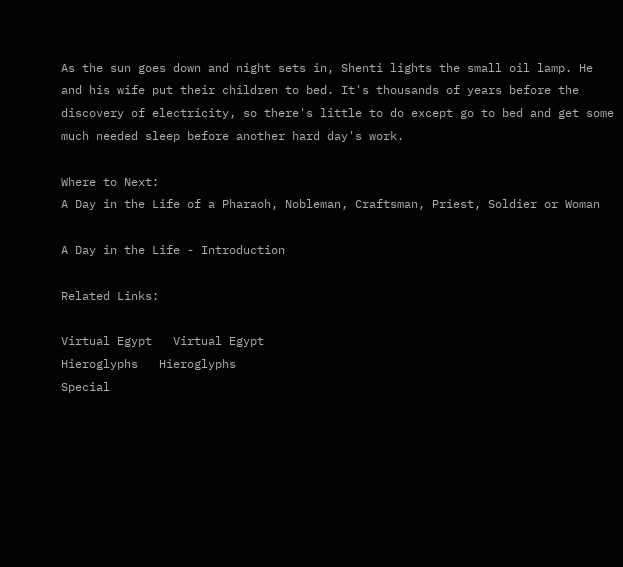As the sun goes down and night sets in, Shenti lights the small oil lamp. He and his wife put their children to bed. It's thousands of years before the discovery of electricity, so there's little to do except go to bed and get some much needed sleep before another hard day's work.

Where to Next:
A Day in the Life of a Pharaoh, Nobleman, Craftsman, Priest, Soldier or Woman

A Day in the Life - Introduction

Related Links:

Virtual Egypt   Virtual Egypt
Hieroglyphs   Hieroglyphs
Special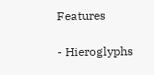Features

- Hieroglyphs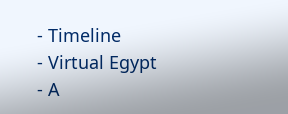- Timeline
- Virtual Egypt
- A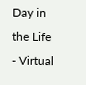Day in the Life
- Virtual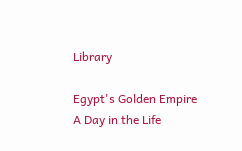Library

Egypt's Golden Empire A Day in the Life